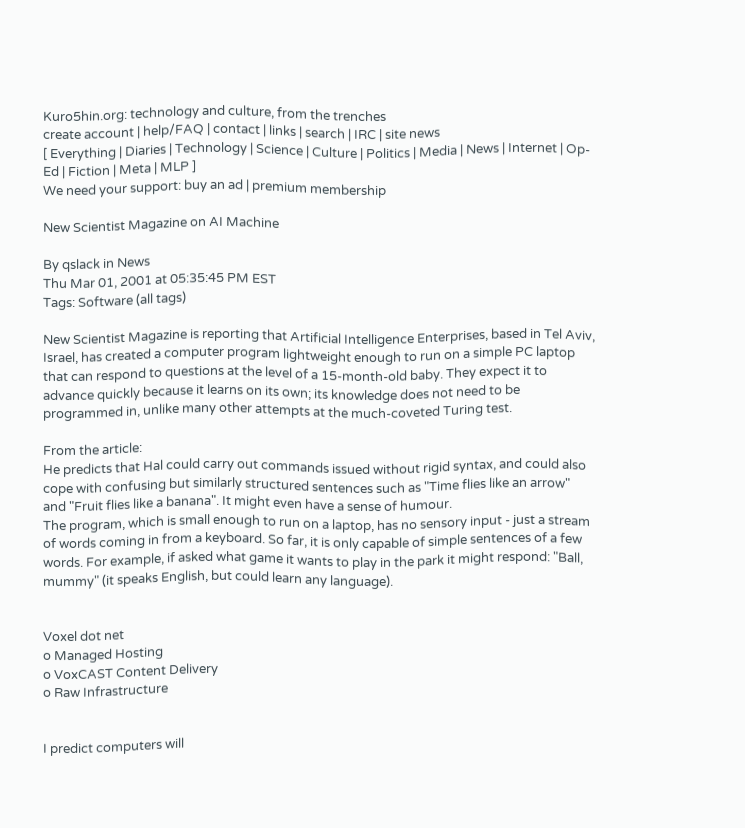Kuro5hin.org: technology and culture, from the trenches
create account | help/FAQ | contact | links | search | IRC | site news
[ Everything | Diaries | Technology | Science | Culture | Politics | Media | News | Internet | Op-Ed | Fiction | Meta | MLP ]
We need your support: buy an ad | premium membership

New Scientist Magazine on AI Machine

By qslack in News
Thu Mar 01, 2001 at 05:35:45 PM EST
Tags: Software (all tags)

New Scientist Magazine is reporting that Artificial Intelligence Enterprises, based in Tel Aviv, Israel, has created a computer program lightweight enough to run on a simple PC laptop that can respond to questions at the level of a 15-month-old baby. They expect it to advance quickly because it learns on its own; its knowledge does not need to be programmed in, unlike many other attempts at the much-coveted Turing test.

From the article:
He predicts that Hal could carry out commands issued without rigid syntax, and could also cope with confusing but similarly structured sentences such as "Time flies like an arrow" and "Fruit flies like a banana". It might even have a sense of humour.
The program, which is small enough to run on a laptop, has no sensory input - just a stream of words coming in from a keyboard. So far, it is only capable of simple sentences of a few words. For example, if asked what game it wants to play in the park it might respond: "Ball, mummy" (it speaks English, but could learn any language).


Voxel dot net
o Managed Hosting
o VoxCAST Content Delivery
o Raw Infrastructure


I predict computers will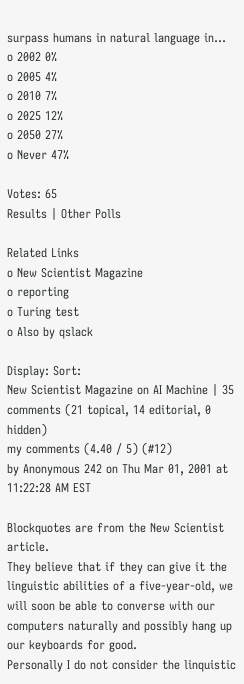surpass humans in natural language in...
o 2002 0%
o 2005 4%
o 2010 7%
o 2025 12%
o 2050 27%
o Never 47%

Votes: 65
Results | Other Polls

Related Links
o New Scientist Magazine
o reporting
o Turing test
o Also by qslack

Display: Sort:
New Scientist Magazine on AI Machine | 35 comments (21 topical, 14 editorial, 0 hidden)
my comments (4.40 / 5) (#12)
by Anonymous 242 on Thu Mar 01, 2001 at 11:22:28 AM EST

Blockquotes are from the New Scientist article.
They believe that if they can give it the linguistic abilities of a five-year-old, we will soon be able to converse with our computers naturally and possibly hang up our keyboards for good.
Personally I do not consider the linquistic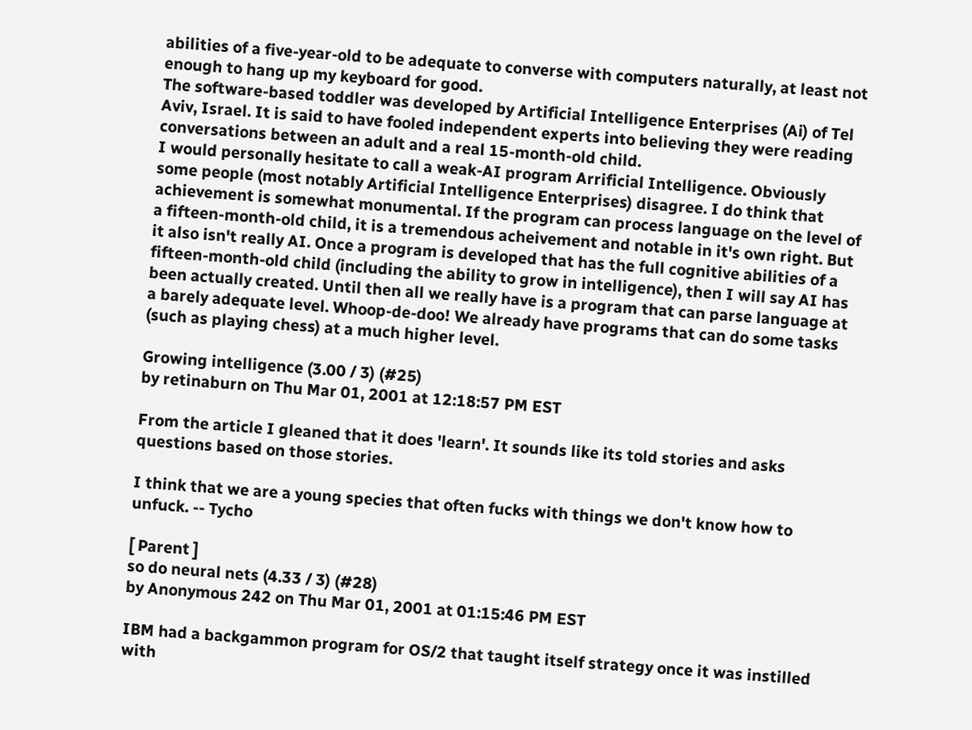abilities of a five-year-old to be adequate to converse with computers naturally, at least not enough to hang up my keyboard for good.
The software-based toddler was developed by Artificial Intelligence Enterprises (Ai) of Tel Aviv, Israel. It is said to have fooled independent experts into believing they were reading conversations between an adult and a real 15-month-old child.
I would personally hesitate to call a weak-AI program Arrificial Intelligence. Obviously some people (most notably Artificial Intelligence Enterprises) disagree. I do think that achievement is somewhat monumental. If the program can process language on the level of a fifteen-month-old child, it is a tremendous acheivement and notable in it's own right. But it also isn't really AI. Once a program is developed that has the full cognitive abilities of a fifteen-month-old child (including the ability to grow in intelligence), then I will say AI has been actually created. Until then all we really have is a program that can parse language at a barely adequate level. Whoop-de-doo! We already have programs that can do some tasks (such as playing chess) at a much higher level.

Growing intelligence (3.00 / 3) (#25)
by retinaburn on Thu Mar 01, 2001 at 12:18:57 PM EST

From the article I gleaned that it does 'learn'. It sounds like its told stories and asks questions based on those stories.

I think that we are a young species that often fucks with things we don't know how to unfuck. -- Tycho

[ Parent ]
so do neural nets (4.33 / 3) (#28)
by Anonymous 242 on Thu Mar 01, 2001 at 01:15:46 PM EST

IBM had a backgammon program for OS/2 that taught itself strategy once it was instilled with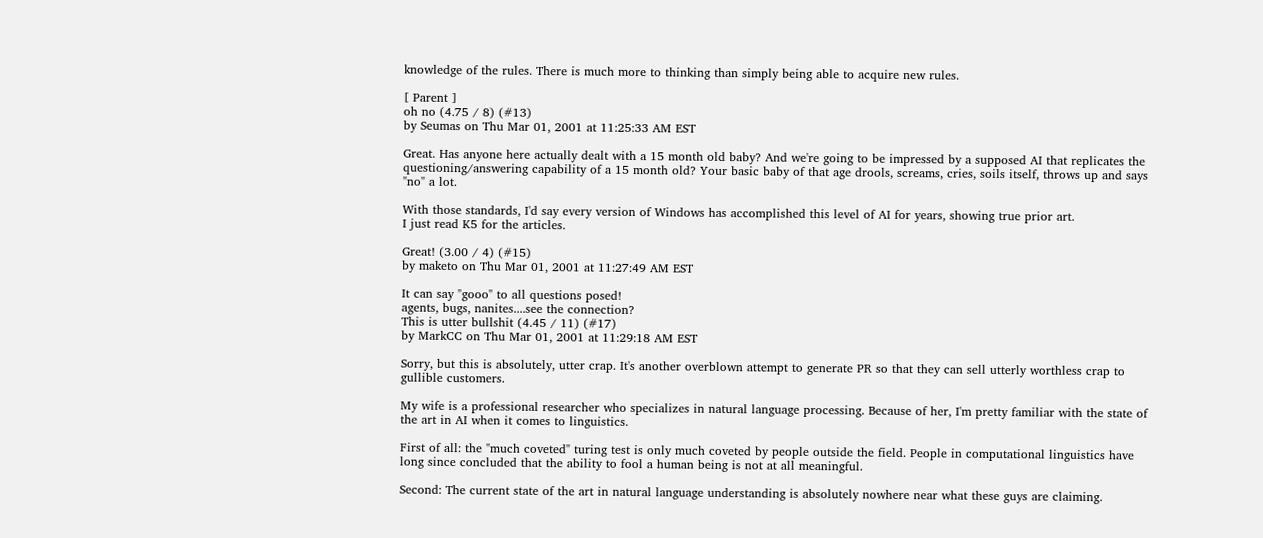knowledge of the rules. There is much more to thinking than simply being able to acquire new rules.

[ Parent ]
oh no (4.75 / 8) (#13)
by Seumas on Thu Mar 01, 2001 at 11:25:33 AM EST

Great. Has anyone here actually dealt with a 15 month old baby? And we're going to be impressed by a supposed AI that replicates the questioning/answering capability of a 15 month old? Your basic baby of that age drools, screams, cries, soils itself, throws up and says "no" a lot.

With those standards, I'd say every version of Windows has accomplished this level of AI for years, showing true prior art.
I just read K5 for the articles.

Great! (3.00 / 4) (#15)
by maketo on Thu Mar 01, 2001 at 11:27:49 AM EST

It can say "gooo" to all questions posed!
agents, bugs, nanites....see the connection?
This is utter bullshit (4.45 / 11) (#17)
by MarkCC on Thu Mar 01, 2001 at 11:29:18 AM EST

Sorry, but this is absolutely, utter crap. It's another overblown attempt to generate PR so that they can sell utterly worthless crap to gullible customers.

My wife is a professional researcher who specializes in natural language processing. Because of her, I'm pretty familiar with the state of the art in AI when it comes to linguistics.

First of all: the "much coveted" turing test is only much coveted by people outside the field. People in computational linguistics have long since concluded that the ability to fool a human being is not at all meaningful.

Second: The current state of the art in natural language understanding is absolutely nowhere near what these guys are claiming.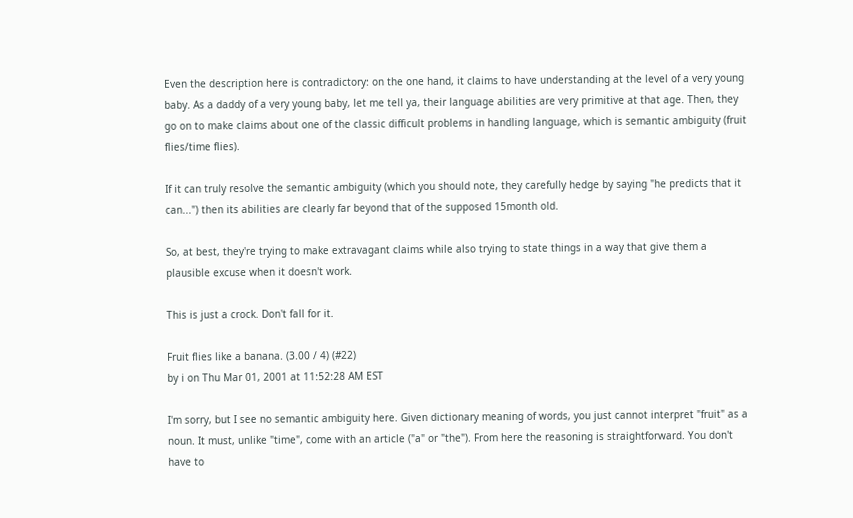Even the description here is contradictory: on the one hand, it claims to have understanding at the level of a very young baby. As a daddy of a very young baby, let me tell ya, their language abilities are very primitive at that age. Then, they go on to make claims about one of the classic difficult problems in handling language, which is semantic ambiguity (fruit flies/time flies).

If it can truly resolve the semantic ambiguity (which you should note, they carefully hedge by saying "he predicts that it can...") then its abilities are clearly far beyond that of the supposed 15month old.

So, at best, they're trying to make extravagant claims while also trying to state things in a way that give them a plausible excuse when it doesn't work.

This is just a crock. Don't fall for it.

Fruit flies like a banana. (3.00 / 4) (#22)
by i on Thu Mar 01, 2001 at 11:52:28 AM EST

I'm sorry, but I see no semantic ambiguity here. Given dictionary meaning of words, you just cannot interpret "fruit" as a noun. It must, unlike "time", come with an article ("a" or "the"). From here the reasoning is straightforward. You don't have to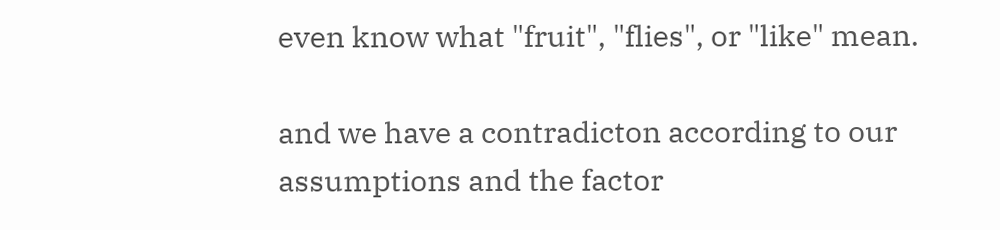even know what "fruit", "flies", or "like" mean.

and we have a contradicton according to our assumptions and the factor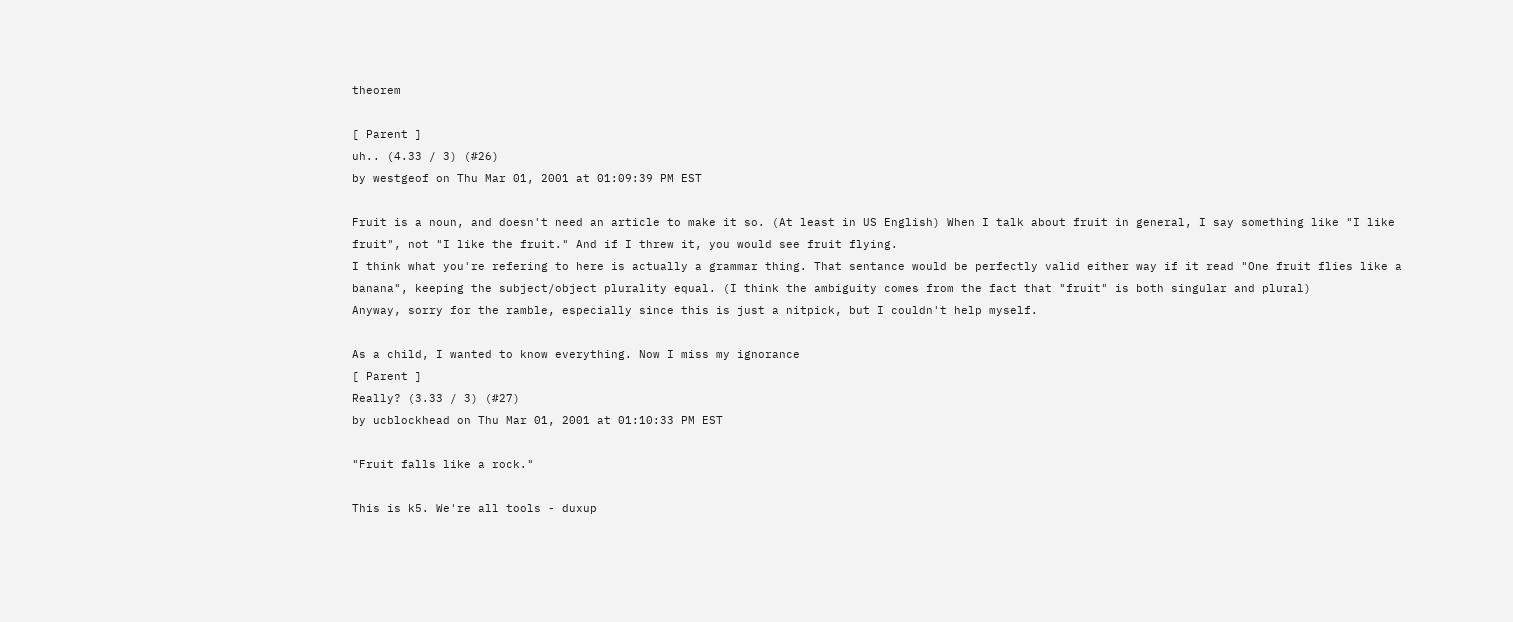theorem

[ Parent ]
uh.. (4.33 / 3) (#26)
by westgeof on Thu Mar 01, 2001 at 01:09:39 PM EST

Fruit is a noun, and doesn't need an article to make it so. (At least in US English) When I talk about fruit in general, I say something like "I like fruit", not "I like the fruit." And if I threw it, you would see fruit flying.
I think what you're refering to here is actually a grammar thing. That sentance would be perfectly valid either way if it read "One fruit flies like a banana", keeping the subject/object plurality equal. (I think the ambiguity comes from the fact that "fruit" is both singular and plural)
Anyway, sorry for the ramble, especially since this is just a nitpick, but I couldn't help myself.

As a child, I wanted to know everything. Now I miss my ignorance
[ Parent ]
Really? (3.33 / 3) (#27)
by ucblockhead on Thu Mar 01, 2001 at 01:10:33 PM EST

"Fruit falls like a rock."

This is k5. We're all tools - duxup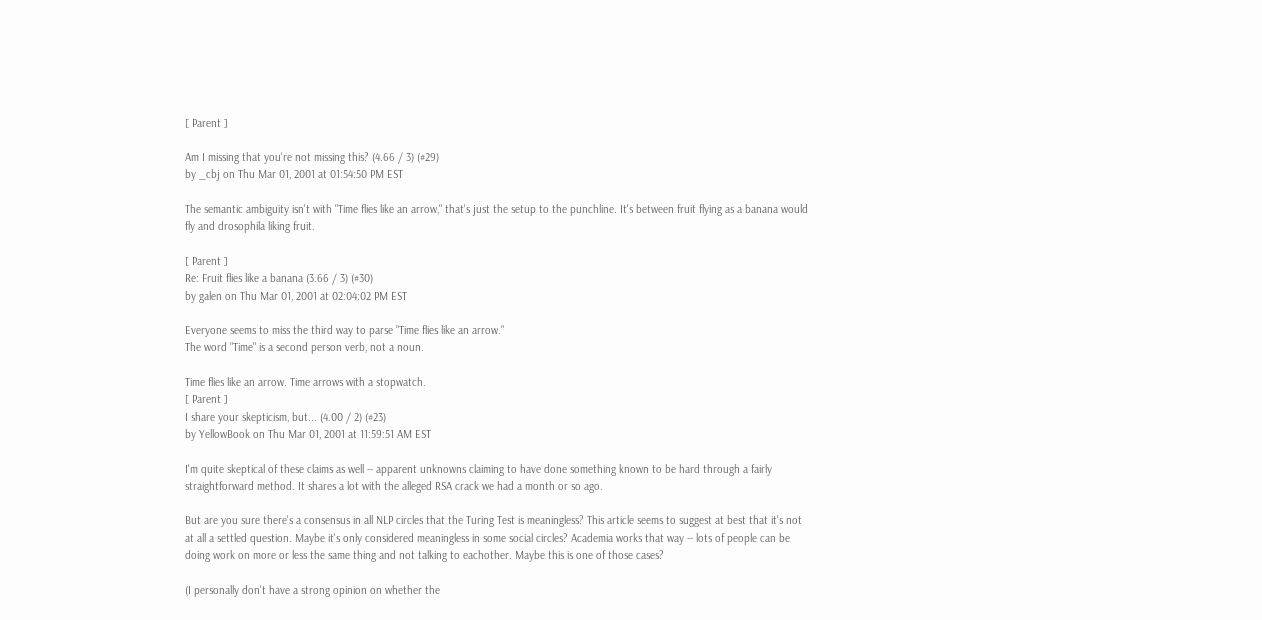[ Parent ]

Am I missing that you're not missing this? (4.66 / 3) (#29)
by _cbj on Thu Mar 01, 2001 at 01:54:50 PM EST

The semantic ambiguity isn't with "Time flies like an arrow," that's just the setup to the punchline. It's between fruit flying as a banana would fly and drosophila liking fruit.

[ Parent ]
Re: Fruit flies like a banana (3.66 / 3) (#30)
by galen on Thu Mar 01, 2001 at 02:04:02 PM EST

Everyone seems to miss the third way to parse "Time flies like an arrow."
The word "Time" is a second person verb, not a noun.

Time flies like an arrow. Time arrows with a stopwatch.
[ Parent ]
I share your skepticism, but... (4.00 / 2) (#23)
by YellowBook on Thu Mar 01, 2001 at 11:59:51 AM EST

I'm quite skeptical of these claims as well -- apparent unknowns claiming to have done something known to be hard through a fairly straightforward method. It shares a lot with the alleged RSA crack we had a month or so ago.

But are you sure there's a consensus in all NLP circles that the Turing Test is meaningless? This article seems to suggest at best that it's not at all a settled question. Maybe it's only considered meaningless in some social circles? Academia works that way -- lots of people can be doing work on more or less the same thing and not talking to eachother. Maybe this is one of those cases?

(I personally don't have a strong opinion on whether the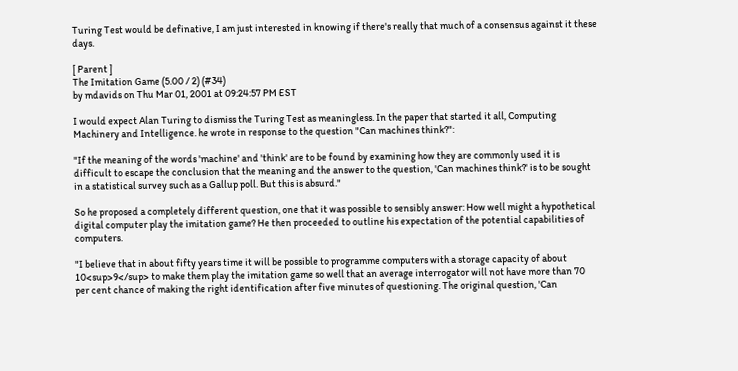Turing Test would be definative, I am just interested in knowing if there's really that much of a consensus against it these days.

[ Parent ]
The Imitation Game (5.00 / 2) (#34)
by mdavids on Thu Mar 01, 2001 at 09:24:57 PM EST

I would expect Alan Turing to dismiss the Turing Test as meaningless. In the paper that started it all, Computing Machinery and Intelligence. he wrote in response to the question "Can machines think?":

"If the meaning of the words 'machine' and 'think' are to be found by examining how they are commonly used it is difficult to escape the conclusion that the meaning and the answer to the question, 'Can machines think?' is to be sought in a statistical survey such as a Gallup poll. But this is absurd."

So he proposed a completely different question, one that it was possible to sensibly answer: How well might a hypothetical digital computer play the imitation game? He then proceeded to outline his expectation of the potential capabilities of computers.

"I believe that in about fifty years time it will be possible to programme computers with a storage capacity of about 10<sup>9</sup> to make them play the imitation game so well that an average interrogator will not have more than 70 per cent chance of making the right identification after five minutes of questioning. The original question, 'Can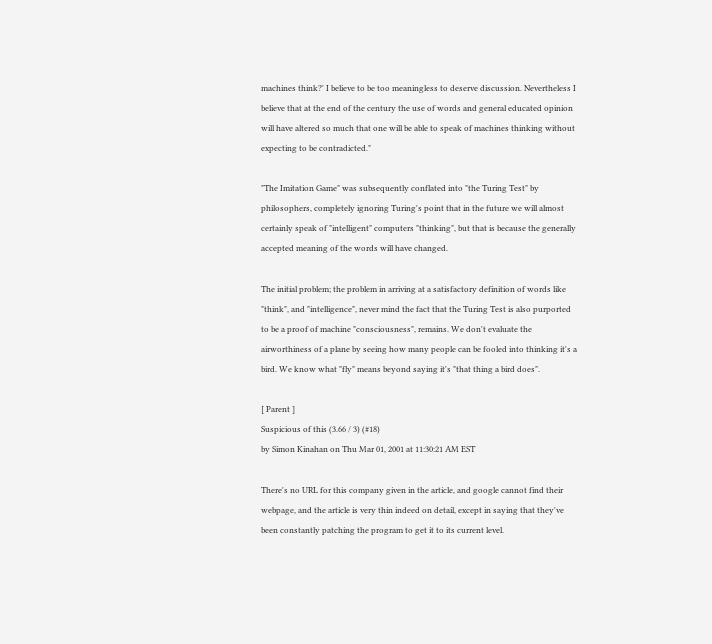machines think?' I believe to be too meaningless to deserve discussion. Nevertheless I believe that at the end of the century the use of words and general educated opinion will have altered so much that one will be able to speak of machines thinking without expecting to be contradicted."

"The Imitation Game" was subsequently conflated into "the Turing Test" by philosophers, completely ignoring Turing's point that in the future we will almost certainly speak of "intelligent" computers "thinking", but that is because the generally accepted meaning of the words will have changed.

The initial problem; the problem in arriving at a satisfactory definition of words like "think", and "intelligence", never mind the fact that the Turing Test is also purported to be a proof of machine "consciousness", remains. We don't evaluate the airworthiness of a plane by seeing how many people can be fooled into thinking it's a bird. We know what "fly" means beyond saying it's "that thing a bird does".

[ Parent ]
Suspicious of this (3.66 / 3) (#18)
by Simon Kinahan on Thu Mar 01, 2001 at 11:30:21 AM EST

There's no URL for this company given in the article, and google cannot find their webpage, and the article is very thin indeed on detail, except in saying that they've been constantly patching the program to get it to its current level.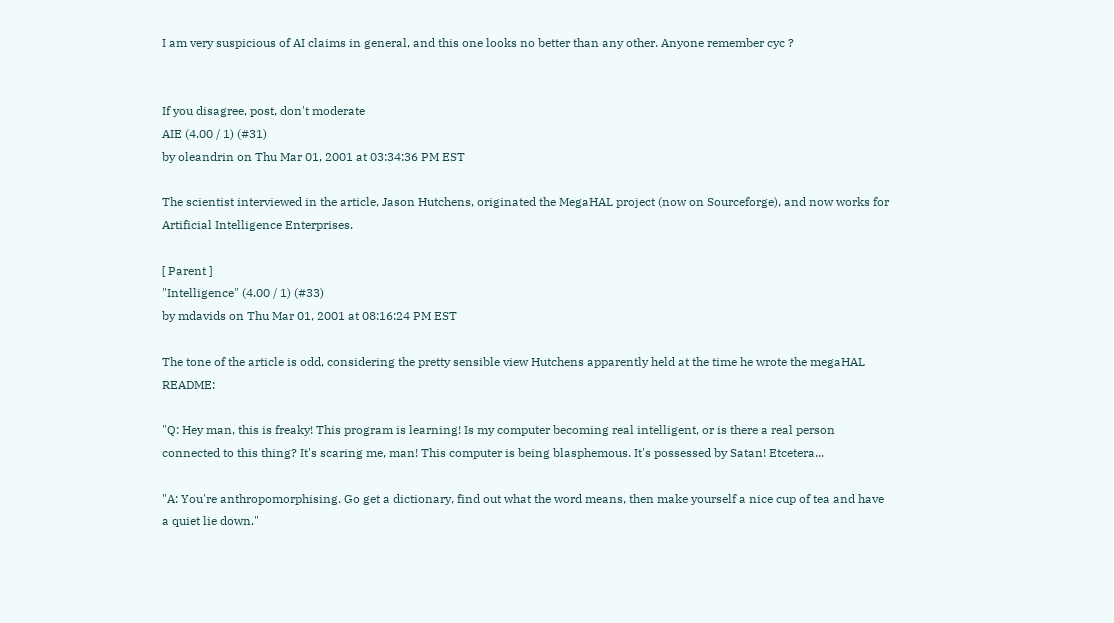I am very suspicious of AI claims in general, and this one looks no better than any other. Anyone remember cyc ?


If you disagree, post, don't moderate
AIE (4.00 / 1) (#31)
by oleandrin on Thu Mar 01, 2001 at 03:34:36 PM EST

The scientist interviewed in the article, Jason Hutchens, originated the MegaHAL project (now on Sourceforge), and now works for Artificial Intelligence Enterprises.

[ Parent ]
"Intelligence" (4.00 / 1) (#33)
by mdavids on Thu Mar 01, 2001 at 08:16:24 PM EST

The tone of the article is odd, considering the pretty sensible view Hutchens apparently held at the time he wrote the megaHAL README:

"Q: Hey man, this is freaky! This program is learning! Is my computer becoming real intelligent, or is there a real person connected to this thing? It's scaring me, man! This computer is being blasphemous. It's possessed by Satan! Etcetera...

"A: You're anthropomorphising. Go get a dictionary, find out what the word means, then make yourself a nice cup of tea and have a quiet lie down."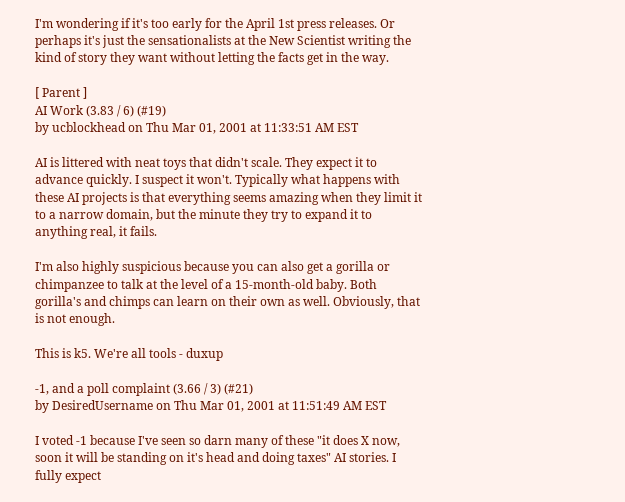I'm wondering if it's too early for the April 1st press releases. Or perhaps it's just the sensationalists at the New Scientist writing the kind of story they want without letting the facts get in the way.

[ Parent ]
AI Work (3.83 / 6) (#19)
by ucblockhead on Thu Mar 01, 2001 at 11:33:51 AM EST

AI is littered with neat toys that didn't scale. They expect it to advance quickly. I suspect it won't. Typically what happens with these AI projects is that everything seems amazing when they limit it to a narrow domain, but the minute they try to expand it to anything real, it fails.

I'm also highly suspicious because you can also get a gorilla or chimpanzee to talk at the level of a 15-month-old baby. Both gorilla's and chimps can learn on their own as well. Obviously, that is not enough.

This is k5. We're all tools - duxup

-1, and a poll complaint (3.66 / 3) (#21)
by DesiredUsername on Thu Mar 01, 2001 at 11:51:49 AM EST

I voted -1 because I've seen so darn many of these "it does X now, soon it will be standing on it's head and doing taxes" AI stories. I fully expect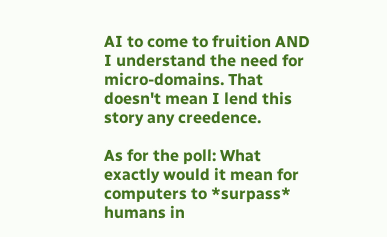AI to come to fruition AND I understand the need for micro-domains. That doesn't mean I lend this story any creedence.

As for the poll: What exactly would it mean for computers to *surpass* humans in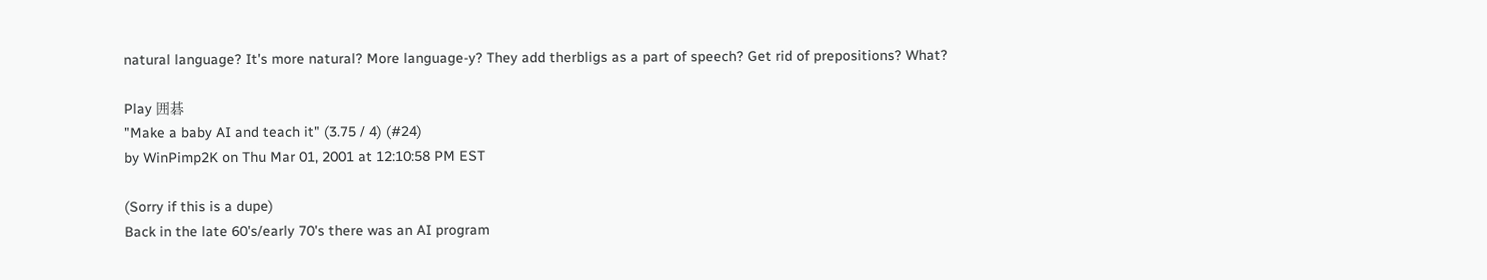natural language? It's more natural? More language-y? They add therbligs as a part of speech? Get rid of prepositions? What?

Play 囲碁
"Make a baby AI and teach it" (3.75 / 4) (#24)
by WinPimp2K on Thu Mar 01, 2001 at 12:10:58 PM EST

(Sorry if this is a dupe)
Back in the late 60's/early 70's there was an AI program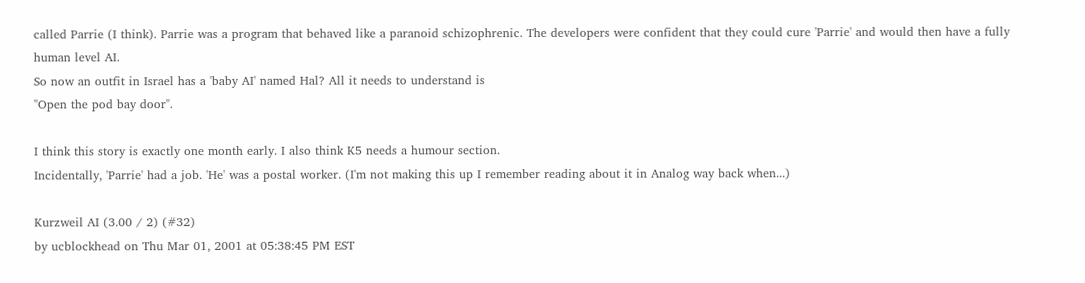called Parrie (I think). Parrie was a program that behaved like a paranoid schizophrenic. The developers were confident that they could cure 'Parrie' and would then have a fully human level AI.
So now an outfit in Israel has a 'baby AI' named Hal? All it needs to understand is
"Open the pod bay door".

I think this story is exactly one month early. I also think K5 needs a humour section.
Incidentally, 'Parrie' had a job. 'He' was a postal worker. (I'm not making this up I remember reading about it in Analog way back when...)

Kurzweil AI (3.00 / 2) (#32)
by ucblockhead on Thu Mar 01, 2001 at 05:38:45 PM EST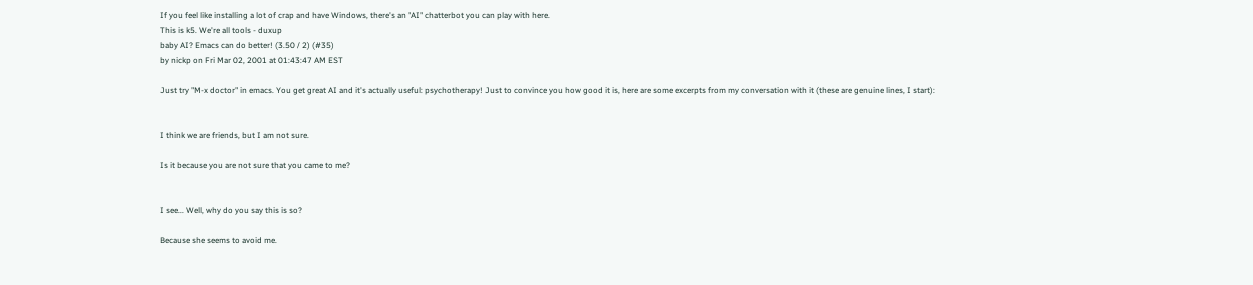If you feel like installing a lot of crap and have Windows, there's an "AI" chatterbot you can play with here.
This is k5. We're all tools - duxup
baby AI? Emacs can do better! (3.50 / 2) (#35)
by nickp on Fri Mar 02, 2001 at 01:43:47 AM EST

Just try "M-x doctor" in emacs. You get great AI and it's actually useful: psychotherapy! Just to convince you how good it is, here are some excerpts from my conversation with it (these are genuine lines, I start):


I think we are friends, but I am not sure.

Is it because you are not sure that you came to me?


I see... Well, why do you say this is so?

Because she seems to avoid me.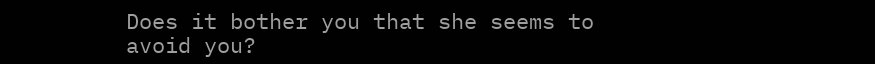Does it bother you that she seems to avoid you?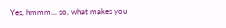Yes, hmmm... so, what makes you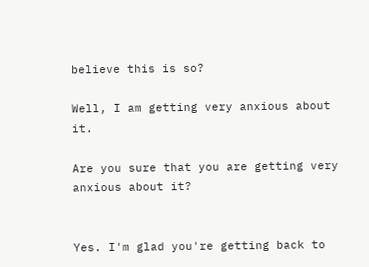believe this is so?

Well, I am getting very anxious about it.

Are you sure that you are getting very anxious about it?


Yes. I'm glad you're getting back to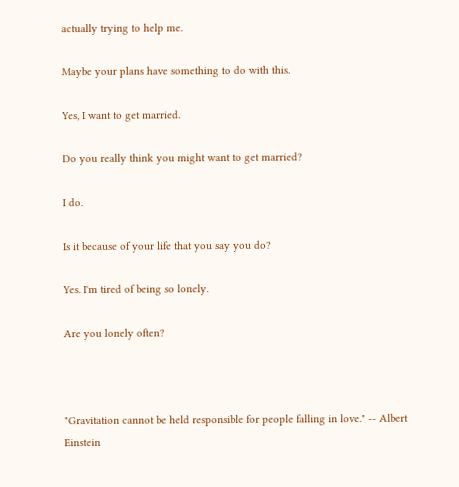actually trying to help me.

Maybe your plans have something to do with this.

Yes, I want to get married.

Do you really think you might want to get married?

I do.

Is it because of your life that you say you do?

Yes. I'm tired of being so lonely.

Are you lonely often?



"Gravitation cannot be held responsible for people falling in love." -- Albert Einstein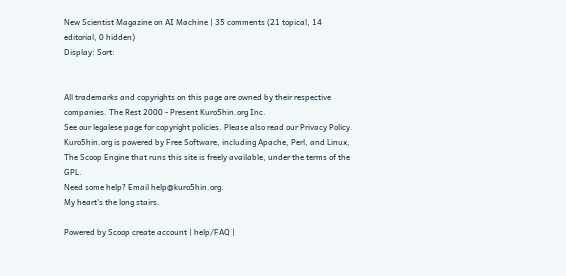New Scientist Magazine on AI Machine | 35 comments (21 topical, 14 editorial, 0 hidden)
Display: Sort:


All trademarks and copyrights on this page are owned by their respective companies. The Rest 2000 - Present Kuro5hin.org Inc.
See our legalese page for copyright policies. Please also read our Privacy Policy.
Kuro5hin.org is powered by Free Software, including Apache, Perl, and Linux, The Scoop Engine that runs this site is freely available, under the terms of the GPL.
Need some help? Email help@kuro5hin.org.
My heart's the long stairs.

Powered by Scoop create account | help/FAQ |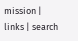mission | links | search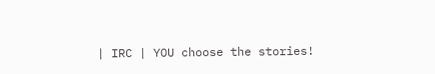| IRC | YOU choose the stories!